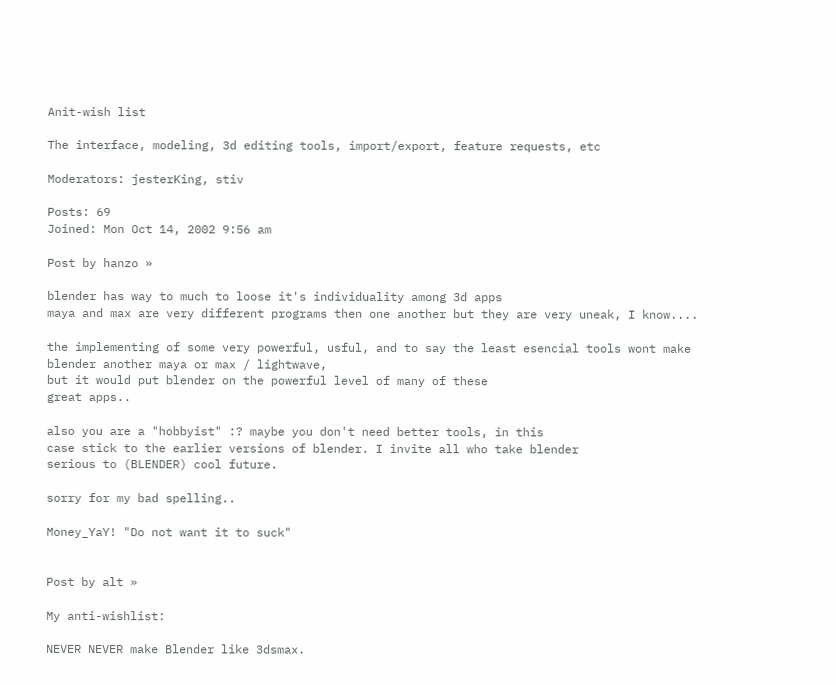Anit-wish list

The interface, modeling, 3d editing tools, import/export, feature requests, etc

Moderators: jesterKing, stiv

Posts: 69
Joined: Mon Oct 14, 2002 9:56 am

Post by hanzo »

blender has way to much to loose it's individuality among 3d apps
maya and max are very different programs then one another but they are very uneak, I know....

the implementing of some very powerful, usful, and to say the least esencial tools wont make blender another maya or max / lightwave,
but it would put blender on the powerful level of many of these
great apps..

also you are a "hobbyist" :? maybe you don't need better tools, in this
case stick to the earlier versions of blender. I invite all who take blender
serious to (BLENDER) cool future.

sorry for my bad spelling..

Money_YaY! "Do not want it to suck"


Post by alt »

My anti-wishlist:

NEVER NEVER make Blender like 3dsmax.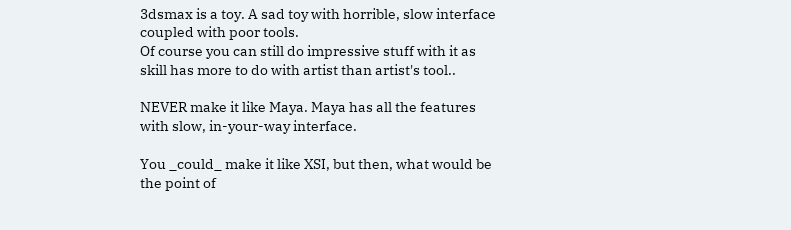3dsmax is a toy. A sad toy with horrible, slow interface coupled with poor tools.
Of course you can still do impressive stuff with it as skill has more to do with artist than artist's tool..

NEVER make it like Maya. Maya has all the features with slow, in-your-way interface.

You _could_ make it like XSI, but then, what would be the point of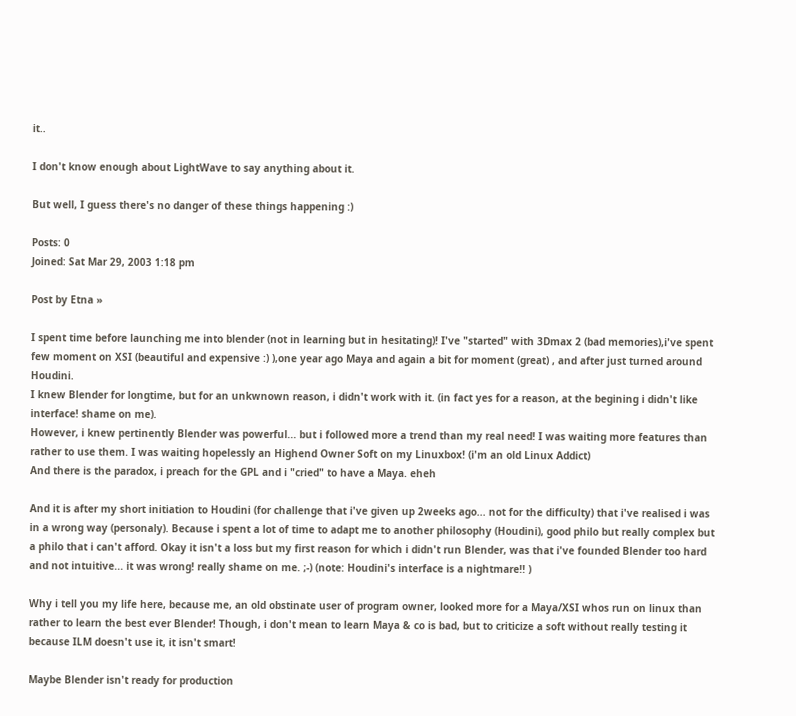it..

I don't know enough about LightWave to say anything about it.

But well, I guess there's no danger of these things happening :)

Posts: 0
Joined: Sat Mar 29, 2003 1:18 pm

Post by Etna »

I spent time before launching me into blender (not in learning but in hesitating)! I've "started" with 3Dmax 2 (bad memories),i've spent few moment on XSI (beautiful and expensive :) ),one year ago Maya and again a bit for moment (great) , and after just turned around Houdini.
I knew Blender for longtime, but for an unkwnown reason, i didn't work with it. (in fact yes for a reason, at the begining i didn't like interface! shame on me).
However, i knew pertinently Blender was powerful... but i followed more a trend than my real need! I was waiting more features than rather to use them. I was waiting hopelessly an Highend Owner Soft on my Linuxbox! (i'm an old Linux Addict)
And there is the paradox, i preach for the GPL and i "cried" to have a Maya. eheh

And it is after my short initiation to Houdini (for challenge that i've given up 2weeks ago... not for the difficulty) that i've realised i was in a wrong way (personaly). Because i spent a lot of time to adapt me to another philosophy (Houdini), good philo but really complex but a philo that i can't afford. Okay it isn't a loss but my first reason for which i didn't run Blender, was that i've founded Blender too hard and not intuitive... it was wrong! really shame on me. ;-) (note: Houdini's interface is a nightmare!! )

Why i tell you my life here, because me, an old obstinate user of program owner, looked more for a Maya/XSI whos run on linux than rather to learn the best ever Blender! Though, i don't mean to learn Maya & co is bad, but to criticize a soft without really testing it because ILM doesn't use it, it isn't smart!

Maybe Blender isn't ready for production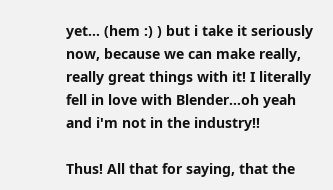yet... (hem :) ) but i take it seriously now, because we can make really, really great things with it! I literally fell in love with Blender...oh yeah and i'm not in the industry!!

Thus! All that for saying, that the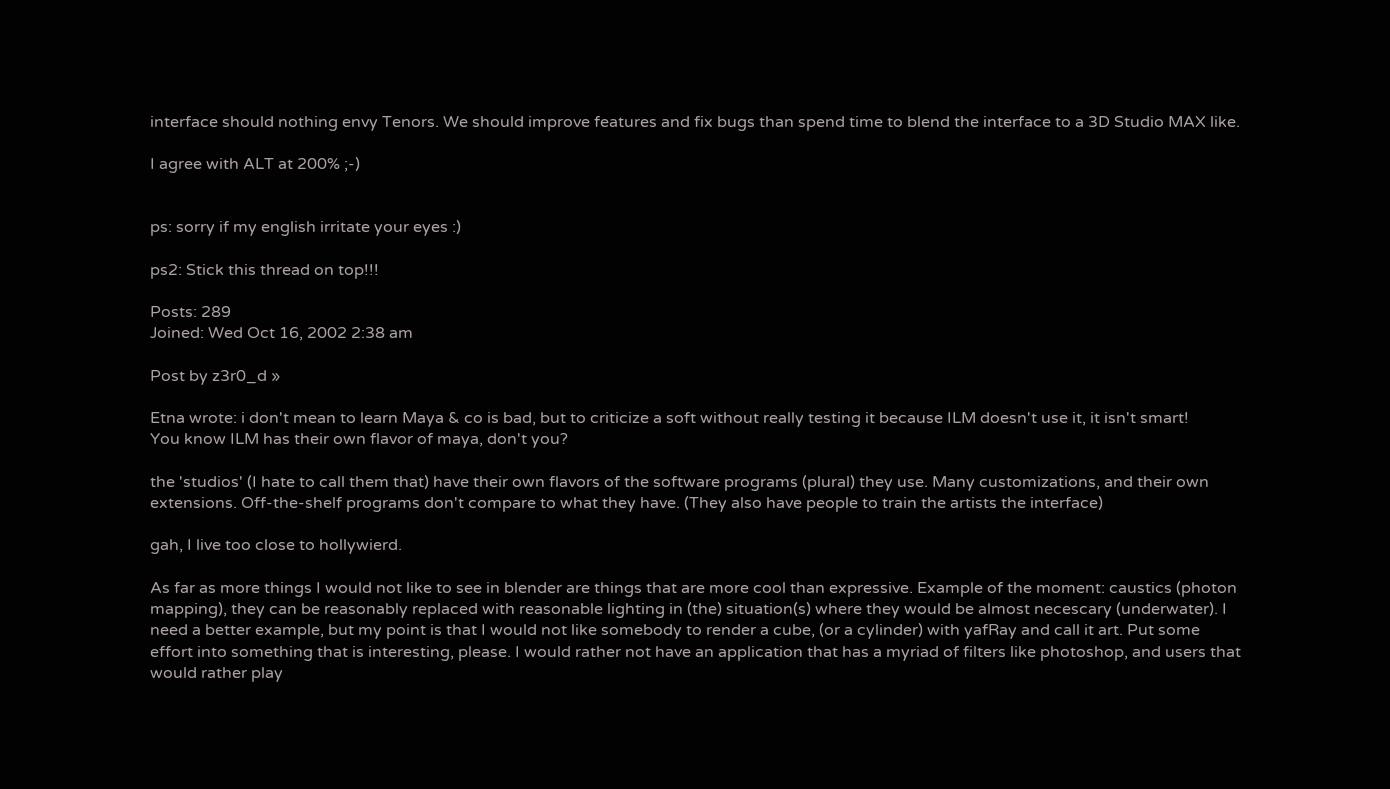interface should nothing envy Tenors. We should improve features and fix bugs than spend time to blend the interface to a 3D Studio MAX like.

I agree with ALT at 200% ;-)


ps: sorry if my english irritate your eyes :)

ps2: Stick this thread on top!!!

Posts: 289
Joined: Wed Oct 16, 2002 2:38 am

Post by z3r0_d »

Etna wrote: i don't mean to learn Maya & co is bad, but to criticize a soft without really testing it because ILM doesn't use it, it isn't smart!
You know ILM has their own flavor of maya, don't you?

the 'studios' (I hate to call them that) have their own flavors of the software programs (plural) they use. Many customizations, and their own extensions. Off-the-shelf programs don't compare to what they have. (They also have people to train the artists the interface)

gah, I live too close to hollywierd.

As far as more things I would not like to see in blender are things that are more cool than expressive. Example of the moment: caustics (photon mapping), they can be reasonably replaced with reasonable lighting in (the) situation(s) where they would be almost necescary (underwater). I need a better example, but my point is that I would not like somebody to render a cube, (or a cylinder) with yafRay and call it art. Put some effort into something that is interesting, please. I would rather not have an application that has a myriad of filters like photoshop, and users that would rather play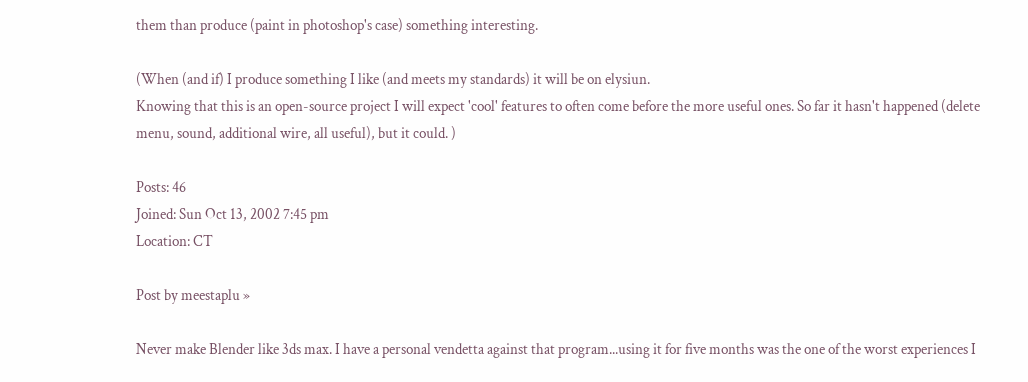them than produce (paint in photoshop's case) something interesting.

(When (and if) I produce something I like (and meets my standards) it will be on elysiun.
Knowing that this is an open-source project I will expect 'cool' features to often come before the more useful ones. So far it hasn't happened (delete menu, sound, additional wire, all useful), but it could. )

Posts: 46
Joined: Sun Oct 13, 2002 7:45 pm
Location: CT

Post by meestaplu »

Never make Blender like 3ds max. I have a personal vendetta against that program...using it for five months was the one of the worst experiences I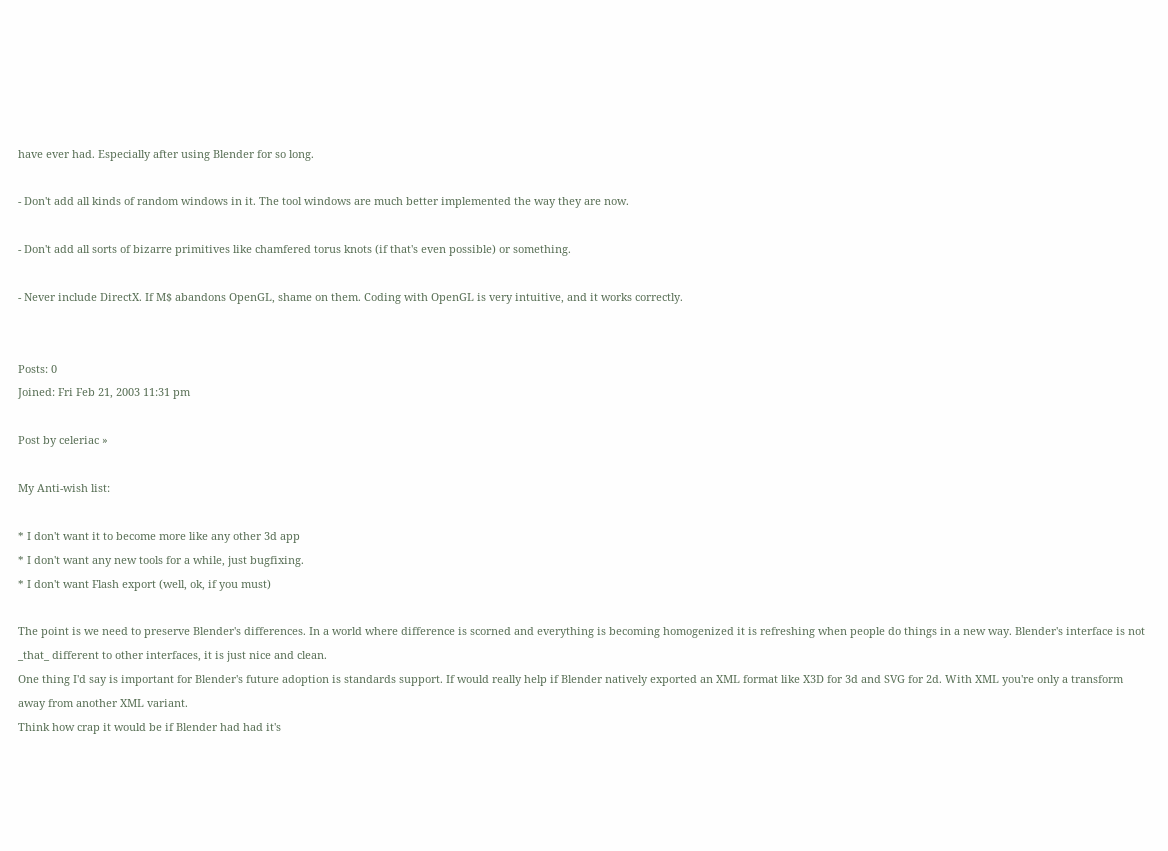have ever had. Especially after using Blender for so long.

- Don't add all kinds of random windows in it. The tool windows are much better implemented the way they are now.

- Don't add all sorts of bizarre primitives like chamfered torus knots (if that's even possible) or something.

- Never include DirectX. If M$ abandons OpenGL, shame on them. Coding with OpenGL is very intuitive, and it works correctly.


Posts: 0
Joined: Fri Feb 21, 2003 11:31 pm

Post by celeriac »

My Anti-wish list:

* I don't want it to become more like any other 3d app
* I don't want any new tools for a while, just bugfixing.
* I don't want Flash export (well, ok, if you must)

The point is we need to preserve Blender's differences. In a world where difference is scorned and everything is becoming homogenized it is refreshing when people do things in a new way. Blender's interface is not _that_ different to other interfaces, it is just nice and clean.
One thing I'd say is important for Blender's future adoption is standards support. If would really help if Blender natively exported an XML format like X3D for 3d and SVG for 2d. With XML you're only a transform away from another XML variant.
Think how crap it would be if Blender had had it's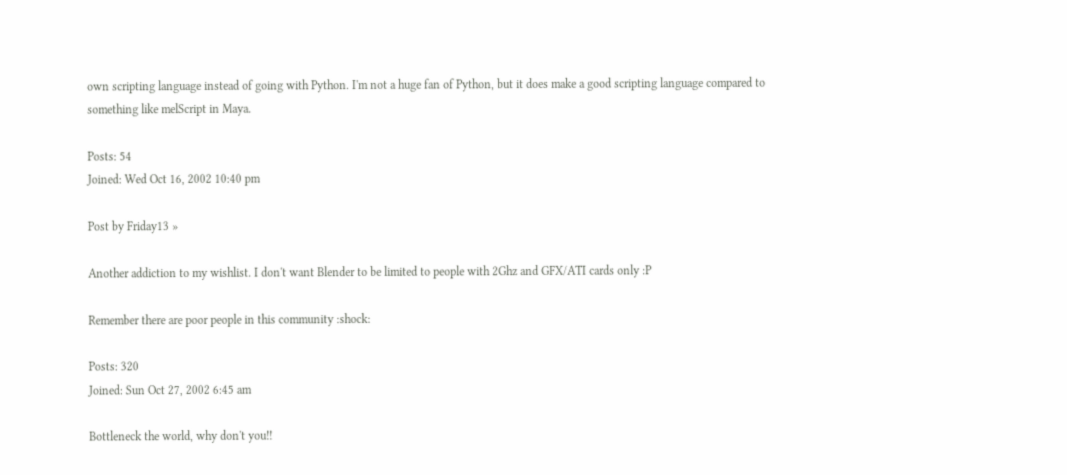own scripting language instead of going with Python. I'm not a huge fan of Python, but it does make a good scripting language compared to something like melScript in Maya.

Posts: 54
Joined: Wed Oct 16, 2002 10:40 pm

Post by Friday13 »

Another addiction to my wishlist. I don't want Blender to be limited to people with 2Ghz and GFX/ATI cards only :P

Remember there are poor people in this community :shock:

Posts: 320
Joined: Sun Oct 27, 2002 6:45 am

Bottleneck the world, why don't you!!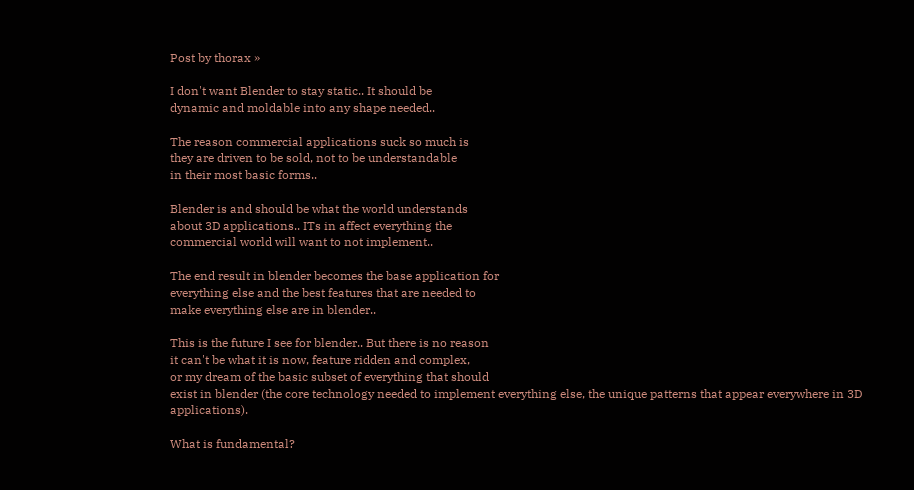Post by thorax »

I don't want Blender to stay static.. It should be
dynamic and moldable into any shape needed..

The reason commercial applications suck so much is
they are driven to be sold, not to be understandable
in their most basic forms..

Blender is and should be what the world understands
about 3D applications.. ITs in affect everything the
commercial world will want to not implement..

The end result in blender becomes the base application for
everything else and the best features that are needed to
make everything else are in blender..

This is the future I see for blender.. But there is no reason
it can't be what it is now, feature ridden and complex,
or my dream of the basic subset of everything that should
exist in blender (the core technology needed to implement everything else, the unique patterns that appear everywhere in 3D applications).

What is fundamental?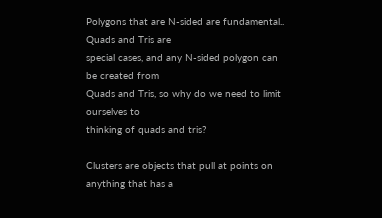Polygons that are N-sided are fundamental.. Quads and Tris are
special cases, and any N-sided polygon can be created from
Quads and Tris, so why do we need to limit ourselves to
thinking of quads and tris?

Clusters are objects that pull at points on anything that has a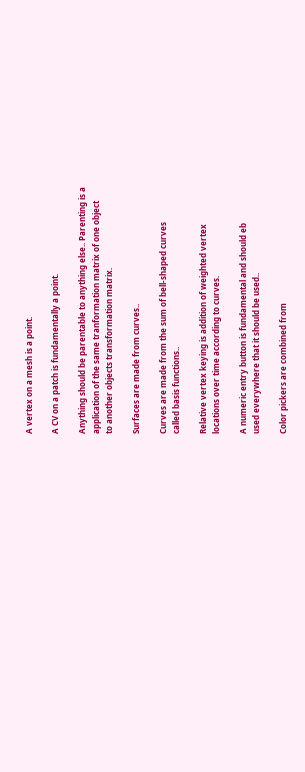A vertex on a mesh is a point.

A CV on a patch is fundamentally a point.

Anything should be parentable to anything else.. Parenting is a
application of the same tranformation matrix of one object
to another objects transformation matrix.

Surfaces are made from curves..

Curves are made from the sum of bell-shaped curves
called basis functions..

Relative vertex keying is addition of weighted vertex
locations over time according to curves.

A numeric entry button is fundamental and should eb
used everywhere that it should be used..

Color pickers are combined from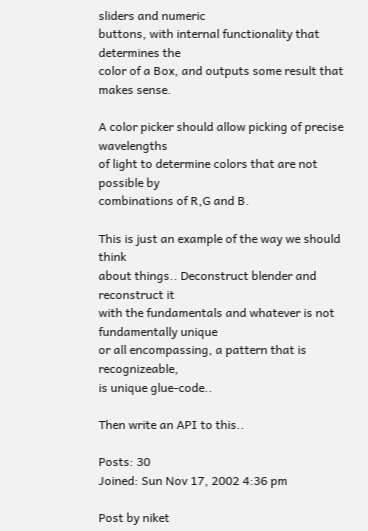sliders and numeric
buttons, with internal functionality that determines the
color of a Box, and outputs some result that makes sense.

A color picker should allow picking of precise wavelengths
of light to determine colors that are not possible by
combinations of R,G and B.

This is just an example of the way we should think
about things.. Deconstruct blender and reconstruct it
with the fundamentals and whatever is not fundamentally unique
or all encompassing, a pattern that is recognizeable,
is unique glue-code..

Then write an API to this..

Posts: 30
Joined: Sun Nov 17, 2002 4:36 pm

Post by niket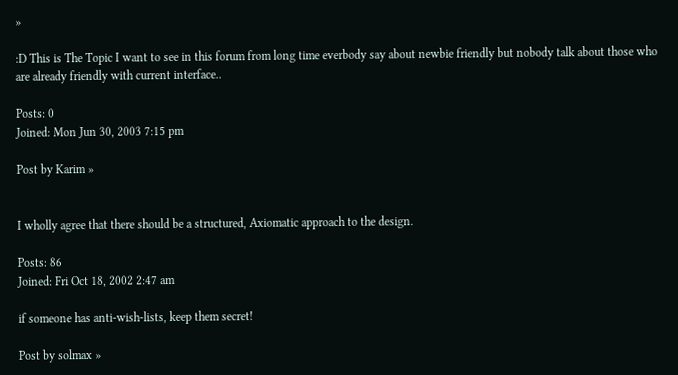»

:D This is The Topic I want to see in this forum from long time everbody say about newbie friendly but nobody talk about those who are already friendly with current interface..

Posts: 0
Joined: Mon Jun 30, 2003 7:15 pm

Post by Karim »


I wholly agree that there should be a structured, Axiomatic approach to the design.

Posts: 86
Joined: Fri Oct 18, 2002 2:47 am

if someone has anti-wish-lists, keep them secret!

Post by solmax »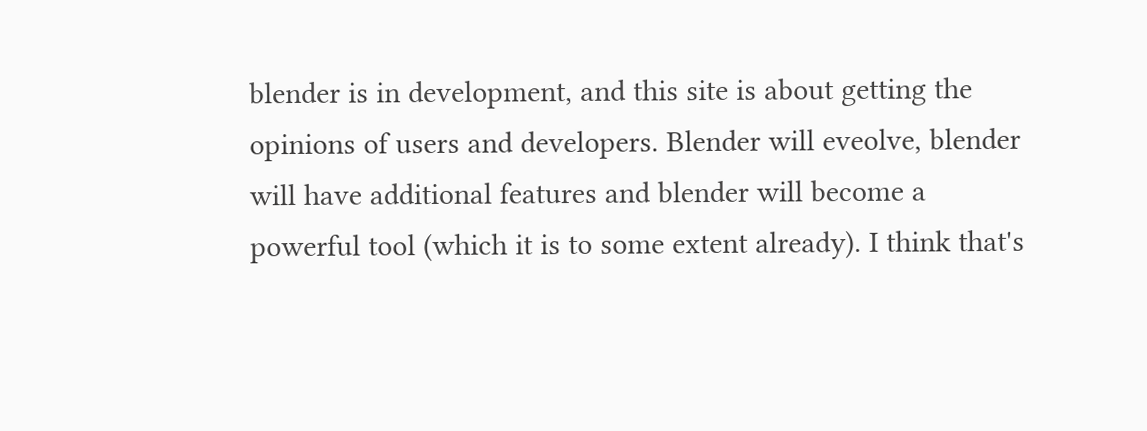blender is in development, and this site is about getting the opinions of users and developers. Blender will eveolve, blender will have additional features and blender will become a powerful tool (which it is to some extent already). I think that's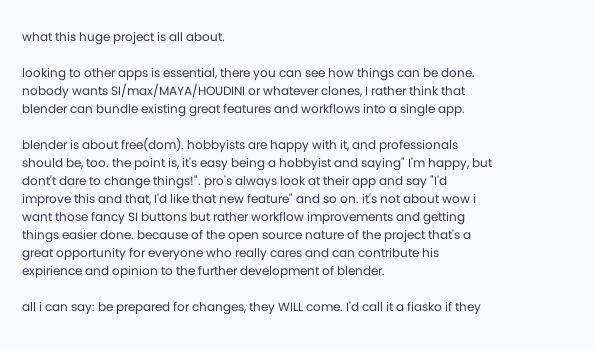what this huge project is all about.

looking to other apps is essential, there you can see how things can be done. nobody wants SI/max/MAYA/HOUDINI or whatever clones, I rather think that blender can bundle existing great features and workflows into a single app.

blender is about free(dom). hobbyists are happy with it, and professionals should be, too. the point is, it's easy being a hobbyist and saying" I'm happy, but dont't dare to change things!". pro's always look at their app and say "I'd improve this and that, I'd like that new feature" and so on. it's not about wow i want those fancy SI buttons but rather workflow improvements and getting things easier done. because of the open source nature of the project that's a great opportunity for everyone who really cares and can contribute his expirience and opinion to the further development of blender.

all i can say: be prepared for changes, they WILL come. I'd call it a fiasko if they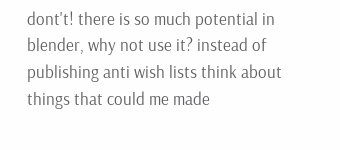dont't! there is so much potential in blender, why not use it? instead of publishing anti wish lists think about things that could me made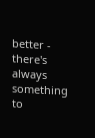better - there's always something to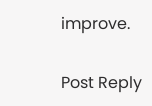improve.

Post Reply